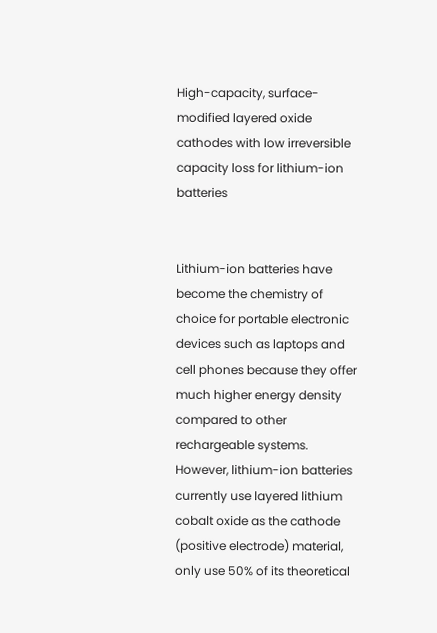High-capacity, surface-modified layered oxide cathodes with low irreversible capacity loss for lithium-ion batteries


Lithium-ion batteries have become the chemistry of choice for portable electronic devices such as laptops and cell phones because they offer much higher energy density compared to other rechargeable systems. However, lithium-ion batteries currently use layered lithium cobalt oxide as the cathode (positive electrode) material, only use 50% of its theoretical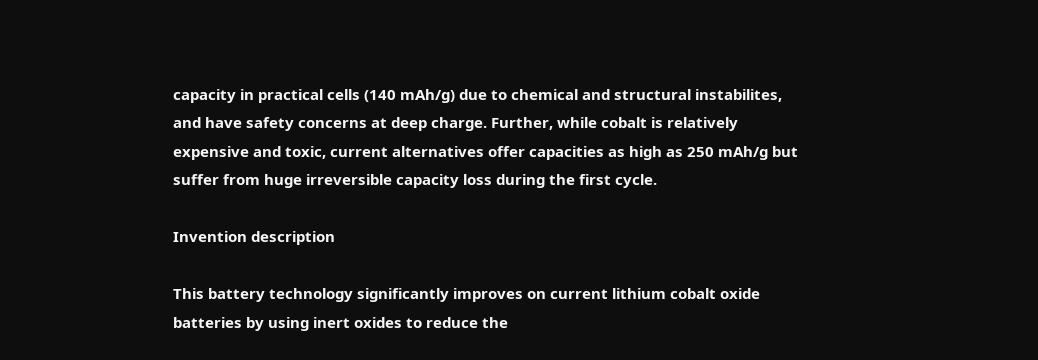capacity in practical cells (140 mAh/g) due to chemical and structural instabilites, and have safety concerns at deep charge. Further, while cobalt is relatively expensive and toxic, current alternatives offer capacities as high as 250 mAh/g but suffer from huge irreversible capacity loss during the first cycle.

Invention description

This battery technology significantly improves on current lithium cobalt oxide batteries by using inert oxides to reduce the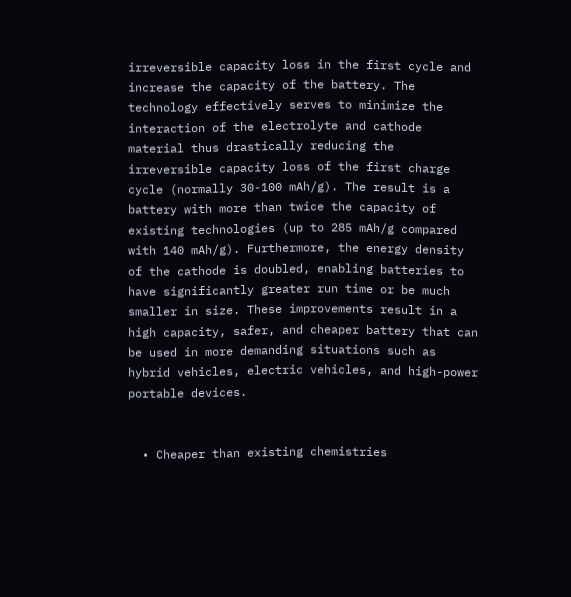irreversible capacity loss in the first cycle and increase the capacity of the battery. The technology effectively serves to minimize the interaction of the electrolyte and cathode material thus drastically reducing the irreversible capacity loss of the first charge cycle (normally 30-100 mAh/g). The result is a battery with more than twice the capacity of existing technologies (up to 285 mAh/g compared with 140 mAh/g). Furthermore, the energy density of the cathode is doubled, enabling batteries to have significantly greater run time or be much smaller in size. These improvements result in a high capacity, safer, and cheaper battery that can be used in more demanding situations such as hybrid vehicles, electric vehicles, and high-power portable devices.


  • Cheaper than existing chemistries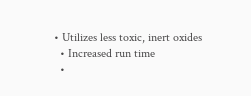• Utilizes less toxic, inert oxides
  • Increased run time
  •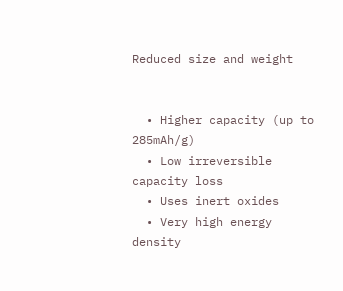Reduced size and weight


  • Higher capacity (up to 285mAh/g)
  • Low irreversible capacity loss
  • Uses inert oxides
  • Very high energy density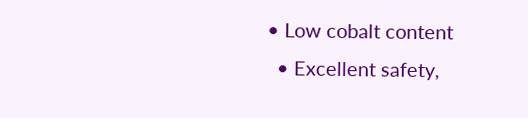• Low cobalt content
  • Excellent safety,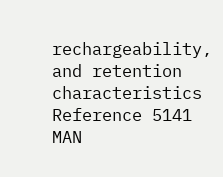rechargeability, and retention characteristics
Reference 5141 MAN